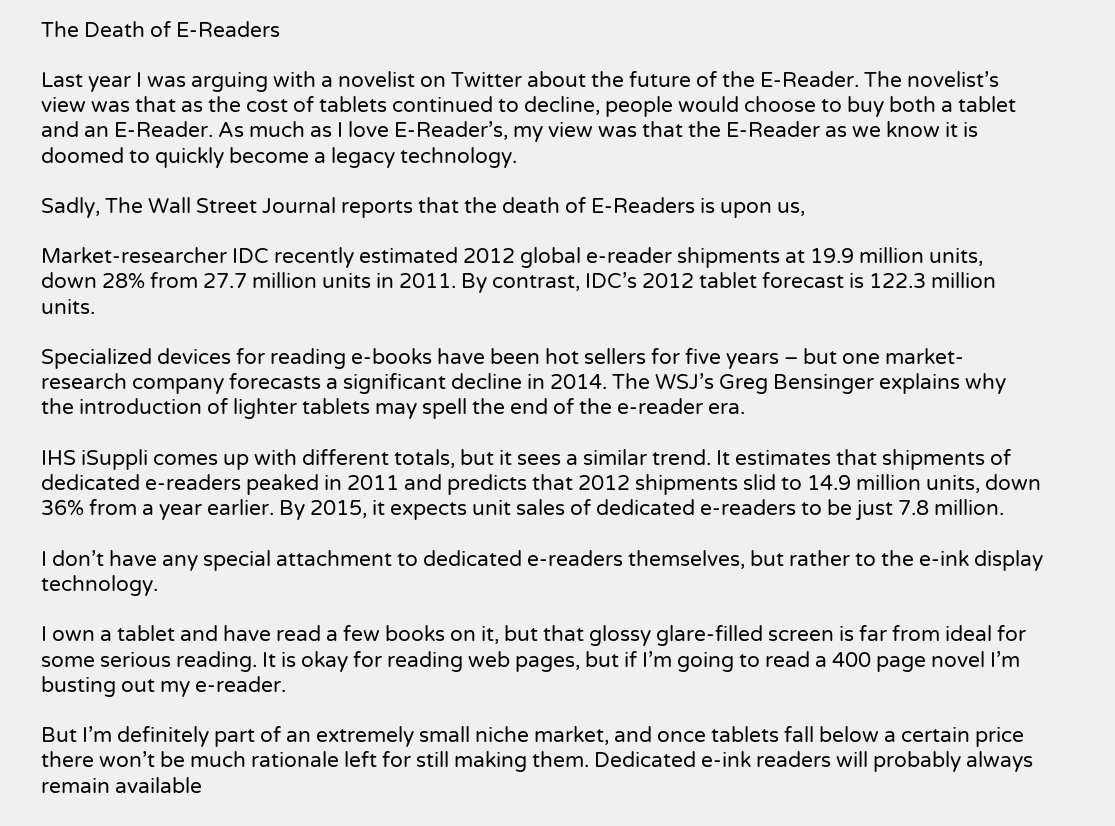The Death of E-Readers

Last year I was arguing with a novelist on Twitter about the future of the E-Reader. The novelist’s view was that as the cost of tablets continued to decline, people would choose to buy both a tablet and an E-Reader. As much as I love E-Reader’s, my view was that the E-Reader as we know it is doomed to quickly become a legacy technology.

Sadly, The Wall Street Journal reports that the death of E-Readers is upon us,

Market-researcher IDC recently estimated 2012 global e-reader shipments at 19.9 million units, down 28% from 27.7 million units in 2011. By contrast, IDC’s 2012 tablet forecast is 122.3 million units.

Specialized devices for reading e-books have been hot sellers for five years – but one market-research company forecasts a significant decline in 2014. The WSJ’s Greg Bensinger explains why the introduction of lighter tablets may spell the end of the e-reader era.

IHS iSuppli comes up with different totals, but it sees a similar trend. It estimates that shipments of dedicated e-readers peaked in 2011 and predicts that 2012 shipments slid to 14.9 million units, down 36% from a year earlier. By 2015, it expects unit sales of dedicated e-readers to be just 7.8 million.

I don’t have any special attachment to dedicated e-readers themselves, but rather to the e-ink display technology.

I own a tablet and have read a few books on it, but that glossy glare-filled screen is far from ideal for some serious reading. It is okay for reading web pages, but if I’m going to read a 400 page novel I’m busting out my e-reader.

But I’m definitely part of an extremely small niche market, and once tablets fall below a certain price there won’t be much rationale left for still making them. Dedicated e-ink readers will probably always remain available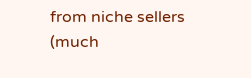from niche sellers (much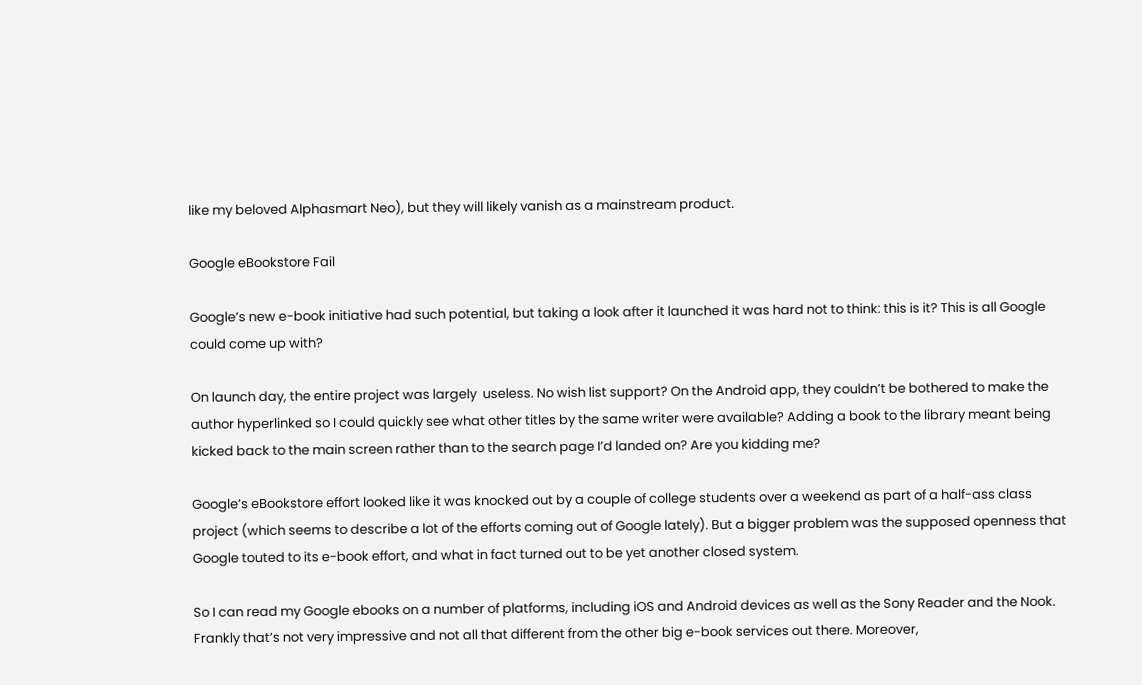like my beloved Alphasmart Neo), but they will likely vanish as a mainstream product.

Google eBookstore Fail

Google’s new e-book initiative had such potential, but taking a look after it launched it was hard not to think: this is it? This is all Google could come up with?

On launch day, the entire project was largely  useless. No wish list support? On the Android app, they couldn’t be bothered to make the author hyperlinked so I could quickly see what other titles by the same writer were available? Adding a book to the library meant being kicked back to the main screen rather than to the search page I’d landed on? Are you kidding me?

Google’s eBookstore effort looked like it was knocked out by a couple of college students over a weekend as part of a half-ass class project (which seems to describe a lot of the efforts coming out of Google lately). But a bigger problem was the supposed openness that Google touted to its e-book effort, and what in fact turned out to be yet another closed system.

So I can read my Google ebooks on a number of platforms, including iOS and Android devices as well as the Sony Reader and the Nook. Frankly that’s not very impressive and not all that different from the other big e-book services out there. Moreover,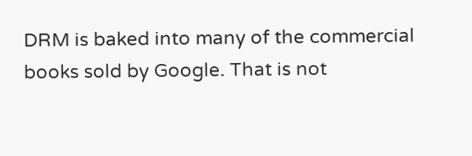DRM is baked into many of the commercial books sold by Google. That is not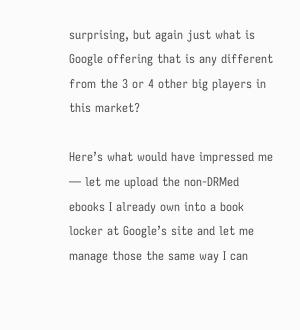surprising, but again just what is Google offering that is any different from the 3 or 4 other big players in this market?

Here’s what would have impressed me — let me upload the non-DRMed ebooks I already own into a book locker at Google’s site and let me manage those the same way I can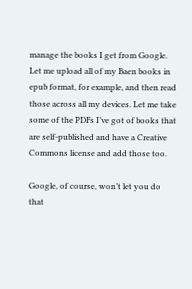manage the books I get from Google. Let me upload all of my Baen books in epub format, for example, and then read those across all my devices. Let me take some of the PDFs I’ve got of books that are self-published and have a Creative Commons license and add those too.

Google, of course, won’t let you do that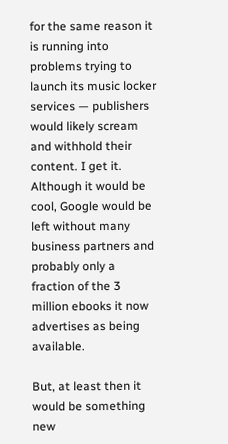for the same reason it is running into problems trying to launch its music locker services — publishers would likely scream and withhold their content. I get it. Although it would be cool, Google would be left without many business partners and probably only a fraction of the 3 million ebooks it now advertises as being available.

But, at least then it would be something new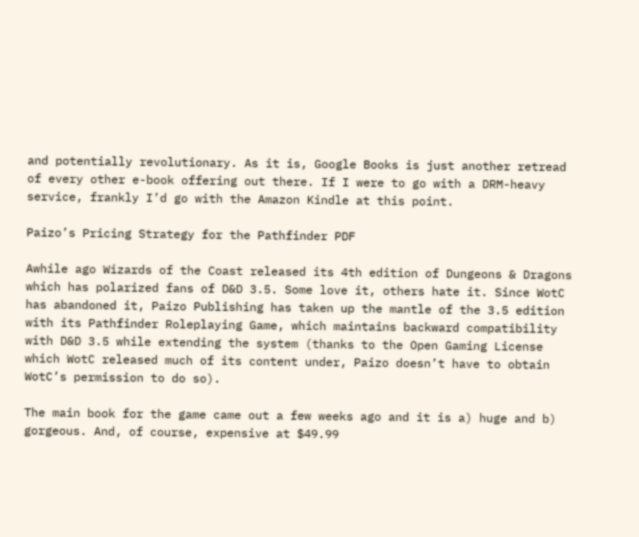and potentially revolutionary. As it is, Google Books is just another retread of every other e-book offering out there. If I were to go with a DRM-heavy service, frankly I’d go with the Amazon Kindle at this point.

Paizo’s Pricing Strategy for the Pathfinder PDF

Awhile ago Wizards of the Coast released its 4th edition of Dungeons & Dragons which has polarized fans of D&D 3.5. Some love it, others hate it. Since WotC has abandoned it, Paizo Publishing has taken up the mantle of the 3.5 edition with its Pathfinder Roleplaying Game, which maintains backward compatibility with D&D 3.5 while extending the system (thanks to the Open Gaming License which WotC released much of its content under, Paizo doesn’t have to obtain WotC’s permission to do so).

The main book for the game came out a few weeks ago and it is a) huge and b) gorgeous. And, of course, expensive at $49.99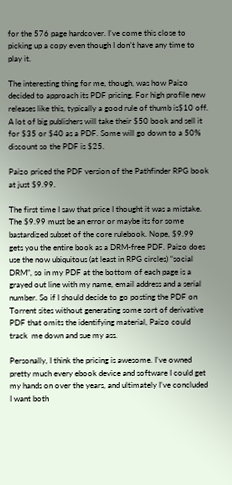for the 576 page hardcover. I’ve come this close to picking up a copy even though I don’t have any time to play it.

The interesting thing for me, though, was how Paizo decided to approach its PDF pricing. For high profile new releases like this, typically a good rule of thumb is$10 off. A lot of big publishers will take their $50 book and sell it for $35 or $40 as a PDF. Some will go down to a 50% discount so the PDF is $25.

Paizo priced the PDF version of the Pathfinder RPG book at just $9.99.

The first time I saw that price I thought it was a mistake. The $9.99 must be an error or maybe its for some bastardized subset of the core rulebook. Nope, $9.99 gets you the entire book as a DRM-free PDF. Paizo does use the now ubiquitous (at least in RPG circles) “social DRM”, so in my PDF at the bottom of each page is a grayed out line with my name, email address and a serial number. So if I should decide to go posting the PDF on Torrent sites without generating some sort of derivative PDF that omits the identifying material, Paizo could track  me down and sue my ass.

Personally, I think the pricing is awesome. I’ve owned pretty much every ebook device and software I could get my hands on over the years, and ultimately I’ve concluded I want both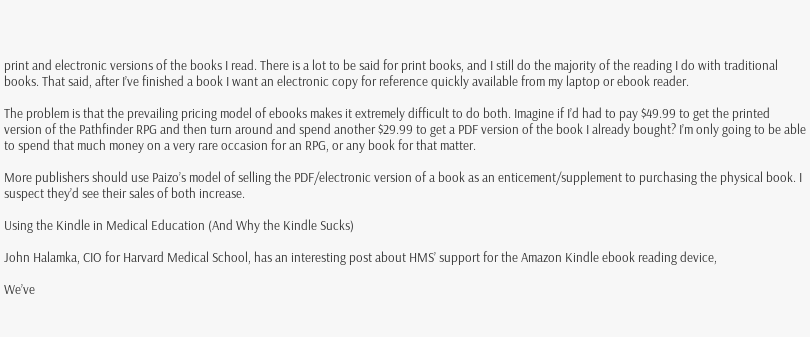print and electronic versions of the books I read. There is a lot to be said for print books, and I still do the majority of the reading I do with traditional books. That said, after I’ve finished a book I want an electronic copy for reference quickly available from my laptop or ebook reader.

The problem is that the prevailing pricing model of ebooks makes it extremely difficult to do both. Imagine if I’d had to pay $49.99 to get the printed version of the Pathfinder RPG and then turn around and spend another $29.99 to get a PDF version of the book I already bought? I’m only going to be able to spend that much money on a very rare occasion for an RPG, or any book for that matter.

More publishers should use Paizo’s model of selling the PDF/electronic version of a book as an enticement/supplement to purchasing the physical book. I suspect they’d see their sales of both increase.

Using the Kindle in Medical Education (And Why the Kindle Sucks)

John Halamka, CIO for Harvard Medical School, has an interesting post about HMS’ support for the Amazon Kindle ebook reading device,

We’ve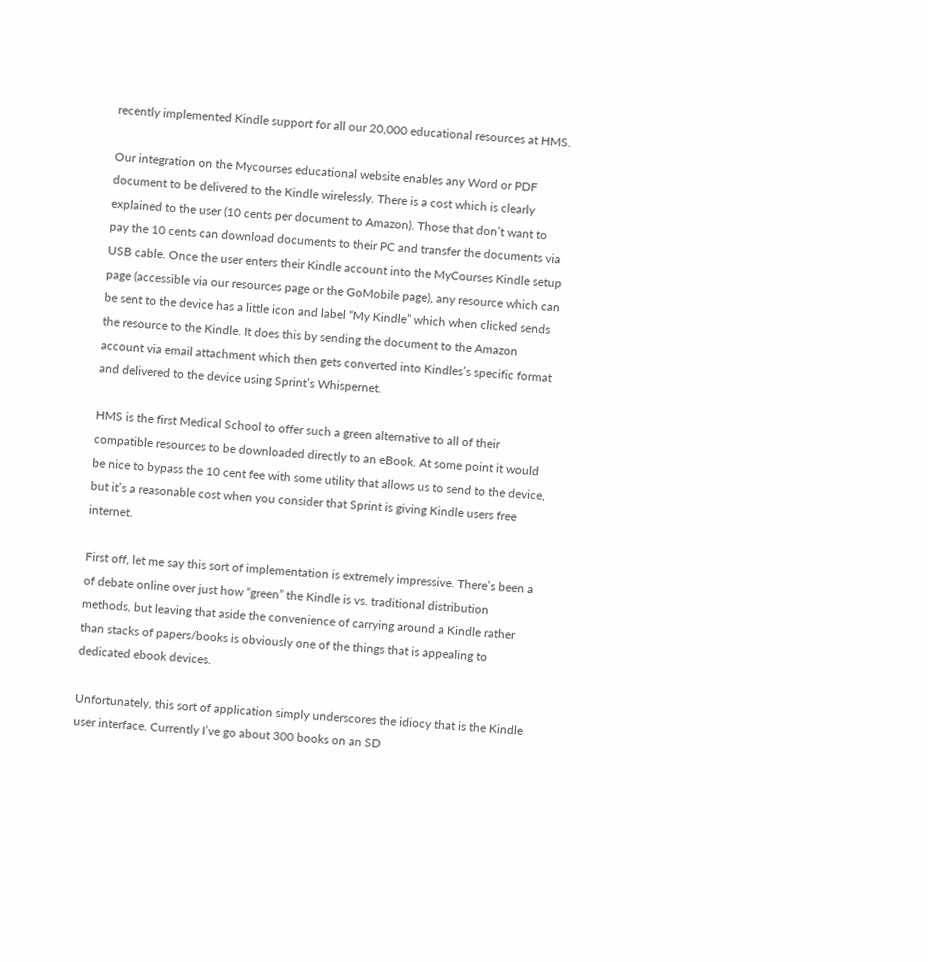recently implemented Kindle support for all our 20,000 educational resources at HMS.

Our integration on the Mycourses educational website enables any Word or PDF document to be delivered to the Kindle wirelessly. There is a cost which is clearly explained to the user (10 cents per document to Amazon). Those that don’t want to pay the 10 cents can download documents to their PC and transfer the documents via USB cable. Once the user enters their Kindle account into the MyCourses Kindle setup page (accessible via our resources page or the GoMobile page), any resource which can be sent to the device has a little icon and label “My Kindle” which when clicked sends the resource to the Kindle. It does this by sending the document to the Amazon account via email attachment which then gets converted into Kindles’s specific format and delivered to the device using Sprint’s Whispernet.

HMS is the first Medical School to offer such a green alternative to all of their compatible resources to be downloaded directly to an eBook. At some point it would be nice to bypass the 10 cent fee with some utility that allows us to send to the device, but it’s a reasonable cost when you consider that Sprint is giving Kindle users free internet.

First off, let me say this sort of implementation is extremely impressive. There’s been a of debate online over just how “green” the Kindle is vs. traditional distribution methods, but leaving that aside the convenience of carrying around a Kindle rather than stacks of papers/books is obviously one of the things that is appealing to dedicated ebook devices.

Unfortunately, this sort of application simply underscores the idiocy that is the Kindle user interface. Currently I’ve go about 300 books on an SD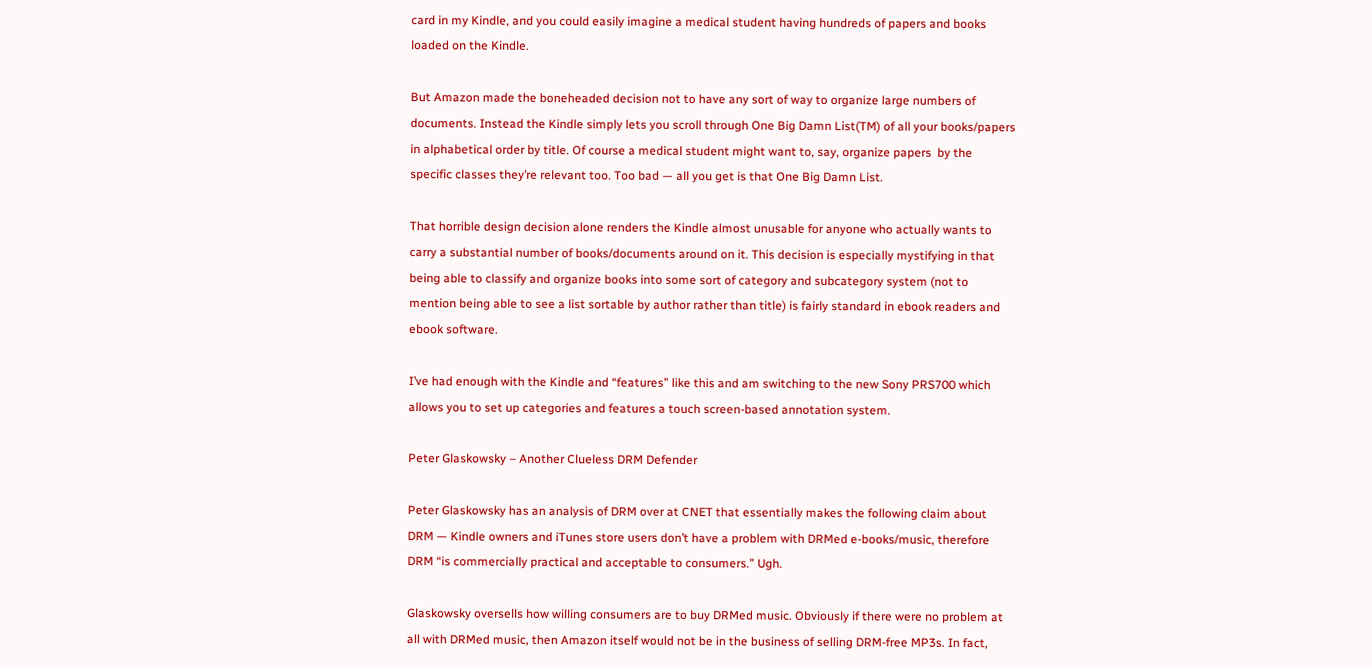card in my Kindle, and you could easily imagine a medical student having hundreds of papers and books loaded on the Kindle.

But Amazon made the boneheaded decision not to have any sort of way to organize large numbers of documents. Instead the Kindle simply lets you scroll through One Big Damn List(TM) of all your books/papers in alphabetical order by title. Of course a medical student might want to, say, organize papers  by the specific classes they’re relevant too. Too bad — all you get is that One Big Damn List.

That horrible design decision alone renders the Kindle almost unusable for anyone who actually wants to carry a substantial number of books/documents around on it. This decision is especially mystifying in that being able to classify and organize books into some sort of category and subcategory system (not to mention being able to see a list sortable by author rather than title) is fairly standard in ebook readers and ebook software.

I’ve had enough with the Kindle and “features” like this and am switching to the new Sony PRS700 which allows you to set up categories and features a touch screen-based annotation system.

Peter Glaskowsky – Another Clueless DRM Defender

Peter Glaskowsky has an analysis of DRM over at CNET that essentially makes the following claim about DRM — Kindle owners and iTunes store users don’t have a problem with DRMed e-books/music, therefore DRM “is commercially practical and acceptable to consumers.” Ugh.

Glaskowsky oversells how willing consumers are to buy DRMed music. Obviously if there were no problem at all with DRMed music, then Amazon itself would not be in the business of selling DRM-free MP3s. In fact,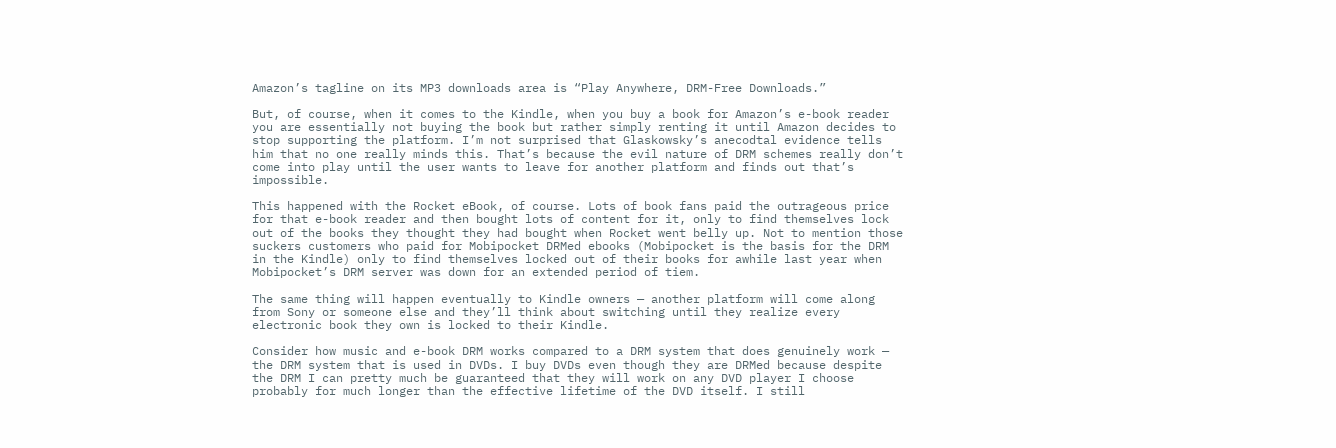Amazon’s tagline on its MP3 downloads area is “Play Anywhere, DRM-Free Downloads.”

But, of course, when it comes to the Kindle, when you buy a book for Amazon’s e-book reader you are essentially not buying the book but rather simply renting it until Amazon decides to stop supporting the platform. I’m not surprised that Glaskowsky’s anecodtal evidence tells him that no one really minds this. That’s because the evil nature of DRM schemes really don’t come into play until the user wants to leave for another platform and finds out that’s impossible.

This happened with the Rocket eBook, of course. Lots of book fans paid the outrageous price for that e-book reader and then bought lots of content for it, only to find themselves lock out of the books they thought they had bought when Rocket went belly up. Not to mention those suckers customers who paid for Mobipocket DRMed ebooks (Mobipocket is the basis for the DRM in the Kindle) only to find themselves locked out of their books for awhile last year when Mobipocket’s DRM server was down for an extended period of tiem.

The same thing will happen eventually to Kindle owners — another platform will come along from Sony or someone else and they’ll think about switching until they realize every electronic book they own is locked to their Kindle.

Consider how music and e-book DRM works compared to a DRM system that does genuinely work — the DRM system that is used in DVDs. I buy DVDs even though they are DRMed because despite the DRM I can pretty much be guaranteed that they will work on any DVD player I choose probably for much longer than the effective lifetime of the DVD itself. I still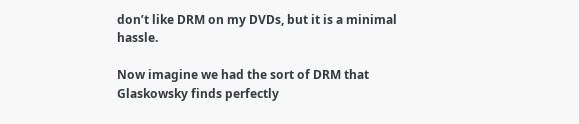don’t like DRM on my DVDs, but it is a minimal hassle.

Now imagine we had the sort of DRM that Glaskowsky finds perfectly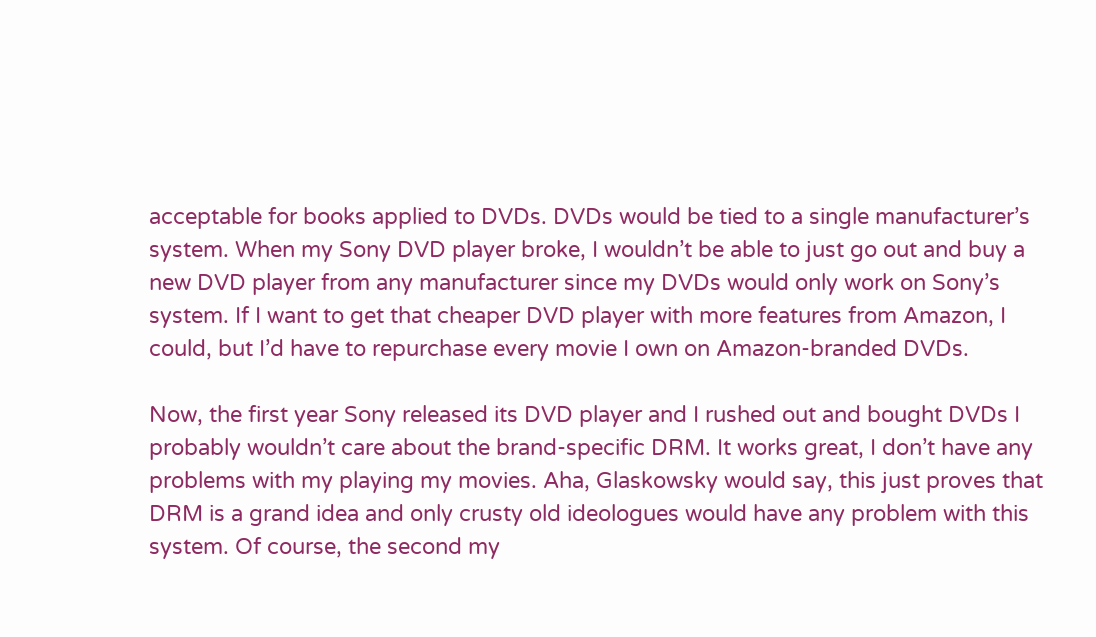acceptable for books applied to DVDs. DVDs would be tied to a single manufacturer’s system. When my Sony DVD player broke, I wouldn’t be able to just go out and buy a new DVD player from any manufacturer since my DVDs would only work on Sony’s system. If I want to get that cheaper DVD player with more features from Amazon, I could, but I’d have to repurchase every movie I own on Amazon-branded DVDs.

Now, the first year Sony released its DVD player and I rushed out and bought DVDs I probably wouldn’t care about the brand-specific DRM. It works great, I don’t have any problems with my playing my movies. Aha, Glaskowsky would say, this just proves that DRM is a grand idea and only crusty old ideologues would have any problem with this system. Of course, the second my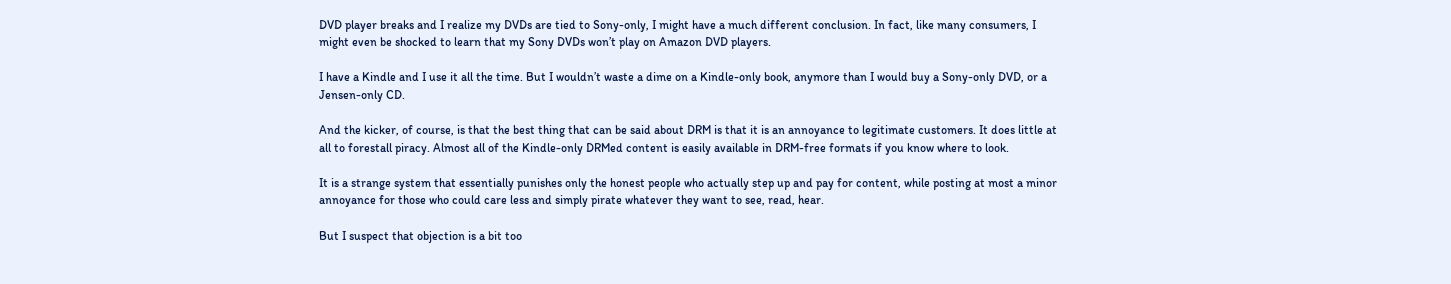DVD player breaks and I realize my DVDs are tied to Sony-only, I might have a much different conclusion. In fact, like many consumers, I might even be shocked to learn that my Sony DVDs won’t play on Amazon DVD players.

I have a Kindle and I use it all the time. But I wouldn’t waste a dime on a Kindle-only book, anymore than I would buy a Sony-only DVD, or a Jensen-only CD.

And the kicker, of course, is that the best thing that can be said about DRM is that it is an annoyance to legitimate customers. It does little at all to forestall piracy. Almost all of the Kindle-only DRMed content is easily available in DRM-free formats if you know where to look.

It is a strange system that essentially punishes only the honest people who actually step up and pay for content, while posting at most a minor annoyance for those who could care less and simply pirate whatever they want to see, read, hear.

But I suspect that objection is a bit too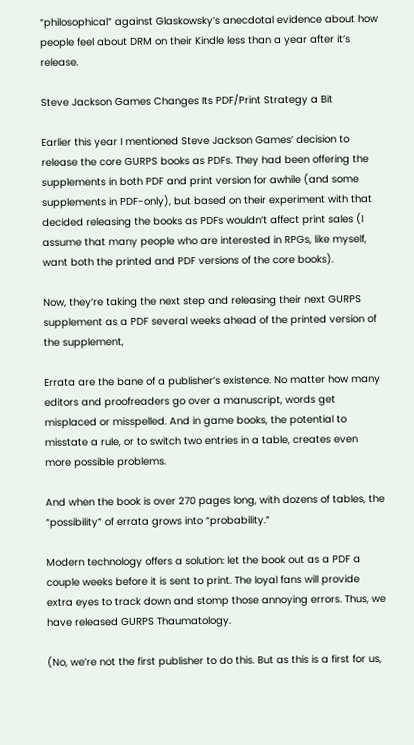“philosophical” against Glaskowsky’s anecdotal evidence about how people feel about DRM on their Kindle less than a year after it’s release.

Steve Jackson Games Changes Its PDF/Print Strategy a Bit

Earlier this year I mentioned Steve Jackson Games’ decision to release the core GURPS books as PDFs. They had been offering the supplements in both PDF and print version for awhile (and some supplements in PDF-only), but based on their experiment with that decided releasing the books as PDFs wouldn’t affect print sales (I assume that many people who are interested in RPGs, like myself, want both the printed and PDF versions of the core books).

Now, they’re taking the next step and releasing their next GURPS supplement as a PDF several weeks ahead of the printed version of the supplement,

Errata are the bane of a publisher’s existence. No matter how many editors and proofreaders go over a manuscript, words get misplaced or misspelled. And in game books, the potential to misstate a rule, or to switch two entries in a table, creates even more possible problems.

And when the book is over 270 pages long, with dozens of tables, the “possibility” of errata grows into “probability.”

Modern technology offers a solution: let the book out as a PDF a couple weeks before it is sent to print. The loyal fans will provide extra eyes to track down and stomp those annoying errors. Thus, we have released GURPS Thaumatology.

(No, we’re not the first publisher to do this. But as this is a first for us,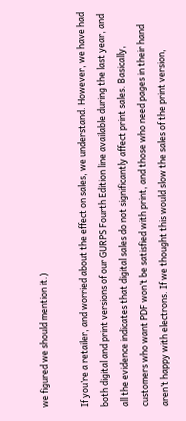we figured we should mention it.)

If you’re a retailer, and worried about the effect on sales, we understand. However, we have had both digital and print versions of our GURPS Fourth Edition line available during the last year, and all the evidence indicates that digital sales do not significantly affect print sales. Basically, customers who want PDF won’t be satisfied with print, and those who need pages in their hand aren’t happy with electrons. If we thought this would slow the sales of the print version,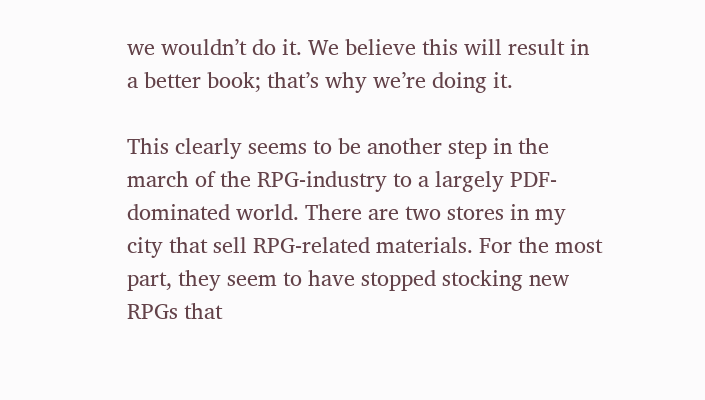we wouldn’t do it. We believe this will result in a better book; that’s why we’re doing it.

This clearly seems to be another step in the march of the RPG-industry to a largely PDF-dominated world. There are two stores in my city that sell RPG-related materials. For the most part, they seem to have stopped stocking new RPGs that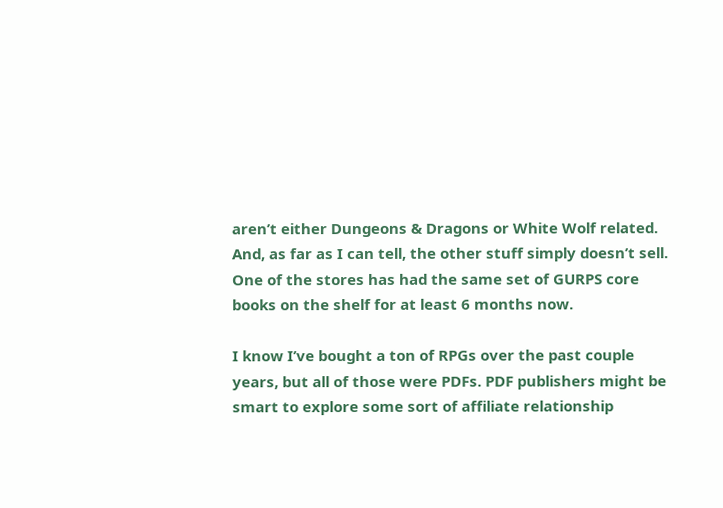aren’t either Dungeons & Dragons or White Wolf related. And, as far as I can tell, the other stuff simply doesn’t sell. One of the stores has had the same set of GURPS core books on the shelf for at least 6 months now.

I know I’ve bought a ton of RPGs over the past couple years, but all of those were PDFs. PDF publishers might be smart to explore some sort of affiliate relationship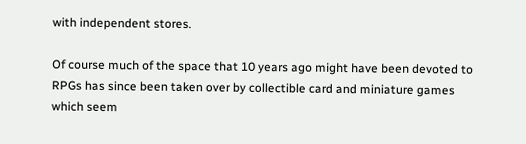with independent stores.

Of course much of the space that 10 years ago might have been devoted to RPGs has since been taken over by collectible card and miniature games which seem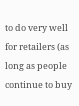to do very well for retailers (as long as people continue to buy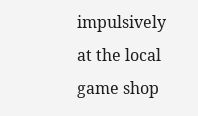impulsively at the local game shop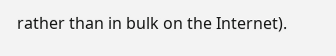rather than in bulk on the Internet).